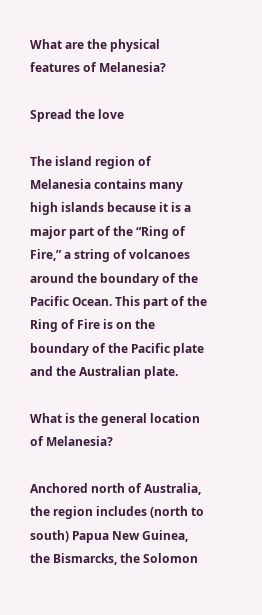What are the physical features of Melanesia?

Spread the love

The island region of Melanesia contains many high islands because it is a major part of the “Ring of Fire,” a string of volcanoes around the boundary of the Pacific Ocean. This part of the Ring of Fire is on the boundary of the Pacific plate and the Australian plate.

What is the general location of Melanesia?

Anchored north of Australia, the region includes (north to south) Papua New Guinea, the Bismarcks, the Solomon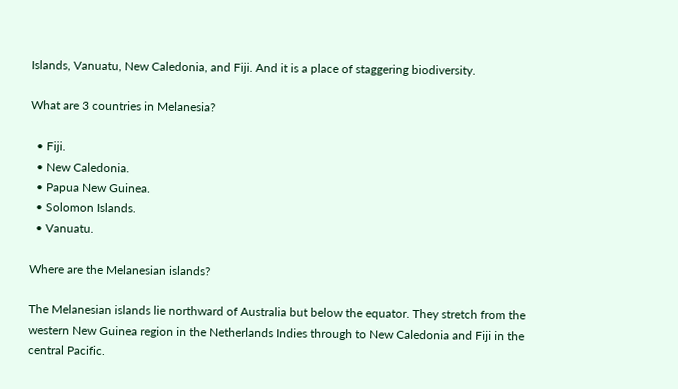Islands, Vanuatu, New Caledonia, and Fiji. And it is a place of staggering biodiversity.

What are 3 countries in Melanesia?

  • Fiji.
  • New Caledonia.
  • Papua New Guinea.
  • Solomon Islands.
  • Vanuatu.

Where are the Melanesian islands?

The Melanesian islands lie northward of Australia but below the equator. They stretch from the western New Guinea region in the Netherlands Indies through to New Caledonia and Fiji in the central Pacific.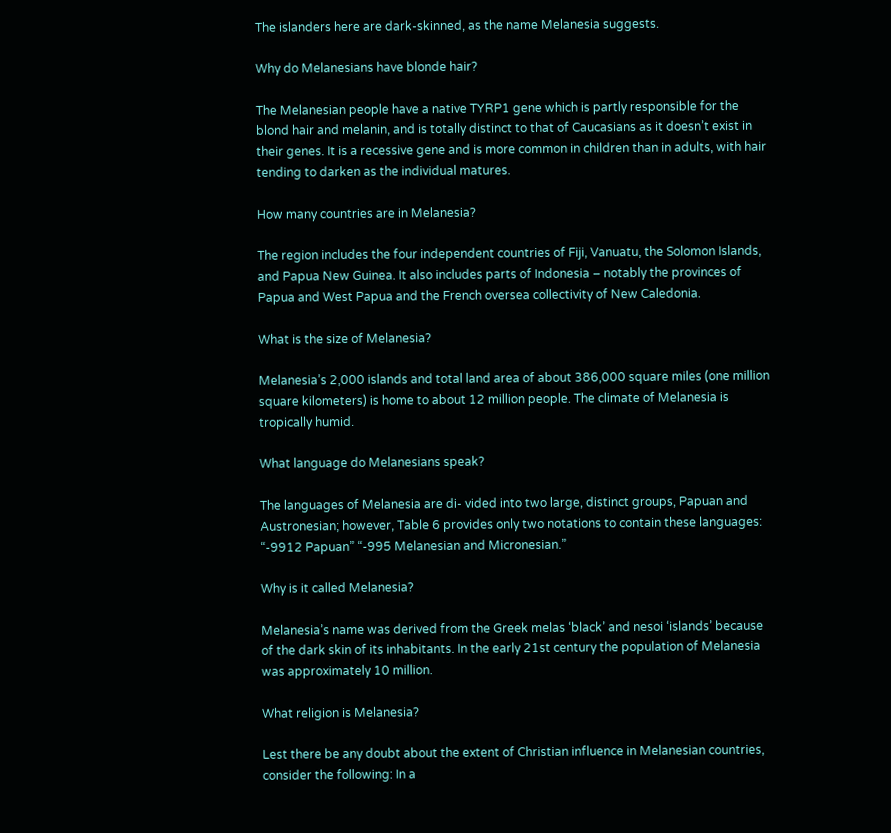The islanders here are dark-skinned, as the name Melanesia suggests.

Why do Melanesians have blonde hair?

The Melanesian people have a native TYRP1 gene which is partly responsible for the blond hair and melanin, and is totally distinct to that of Caucasians as it doesn’t exist in their genes. It is a recessive gene and is more common in children than in adults, with hair tending to darken as the individual matures.

How many countries are in Melanesia?

The region includes the four independent countries of Fiji, Vanuatu, the Solomon Islands, and Papua New Guinea. It also includes parts of Indonesia – notably the provinces of Papua and West Papua and the French oversea collectivity of New Caledonia.

What is the size of Melanesia?

Melanesia’s 2,000 islands and total land area of about 386,000 square miles (one million square kilometers) is home to about 12 million people. The climate of Melanesia is tropically humid.

What language do Melanesians speak?

The languages of Melanesia are di- vided into two large, distinct groups, Papuan and Austronesian; however, Table 6 provides only two notations to contain these languages: “-9912 Papuan” “-995 Melanesian and Micronesian.”

Why is it called Melanesia?

Melanesia’s name was derived from the Greek melas ‘black’ and nesoi ‘islands’ because of the dark skin of its inhabitants. In the early 21st century the population of Melanesia was approximately 10 million.

What religion is Melanesia?

Lest there be any doubt about the extent of Christian influence in Melanesian countries, consider the following: In a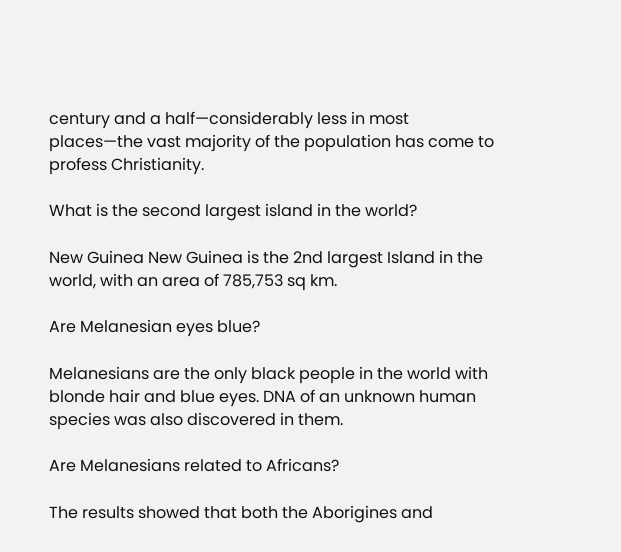century and a half—considerably less in most places—the vast majority of the population has come to profess Christianity.

What is the second largest island in the world?

New Guinea New Guinea is the 2nd largest Island in the world, with an area of 785,753 sq km.

Are Melanesian eyes blue?

Melanesians are the only black people in the world with blonde hair and blue eyes. DNA of an unknown human species was also discovered in them.

Are Melanesians related to Africans?

The results showed that both the Aborigines and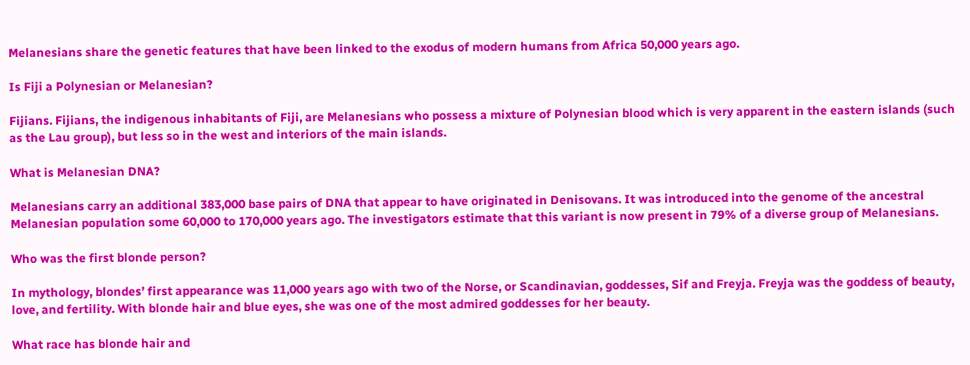Melanesians share the genetic features that have been linked to the exodus of modern humans from Africa 50,000 years ago.

Is Fiji a Polynesian or Melanesian?

Fijians. Fijians, the indigenous inhabitants of Fiji, are Melanesians who possess a mixture of Polynesian blood which is very apparent in the eastern islands (such as the Lau group), but less so in the west and interiors of the main islands.

What is Melanesian DNA?

Melanesians carry an additional 383,000 base pairs of DNA that appear to have originated in Denisovans. It was introduced into the genome of the ancestral Melanesian population some 60,000 to 170,000 years ago. The investigators estimate that this variant is now present in 79% of a diverse group of Melanesians.

Who was the first blonde person?

In mythology, blondes’ first appearance was 11,000 years ago with two of the Norse, or Scandinavian, goddesses, Sif and Freyja. Freyja was the goddess of beauty, love, and fertility. With blonde hair and blue eyes, she was one of the most admired goddesses for her beauty.

What race has blonde hair and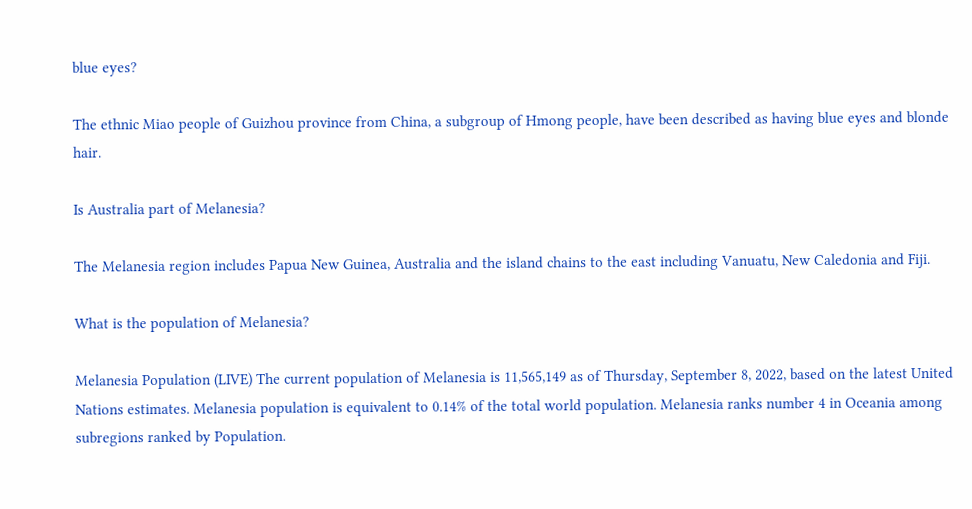blue eyes?

The ethnic Miao people of Guizhou province from China, a subgroup of Hmong people, have been described as having blue eyes and blonde hair.

Is Australia part of Melanesia?

The Melanesia region includes Papua New Guinea, Australia and the island chains to the east including Vanuatu, New Caledonia and Fiji.

What is the population of Melanesia?

Melanesia Population (LIVE) The current population of Melanesia is 11,565,149 as of Thursday, September 8, 2022, based on the latest United Nations estimates. Melanesia population is equivalent to 0.14% of the total world population. Melanesia ranks number 4 in Oceania among subregions ranked by Population.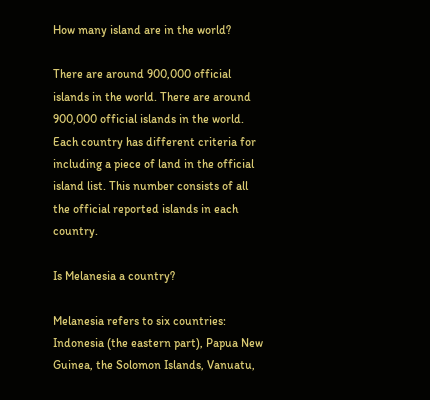How many island are in the world?

There are around 900,000 official islands in the world. There are around 900,000 official islands in the world. Each country has different criteria for including a piece of land in the official island list. This number consists of all the official reported islands in each country.

Is Melanesia a country?

Melanesia refers to six countries: Indonesia (the eastern part), Papua New Guinea, the Solomon Islands, Vanuatu,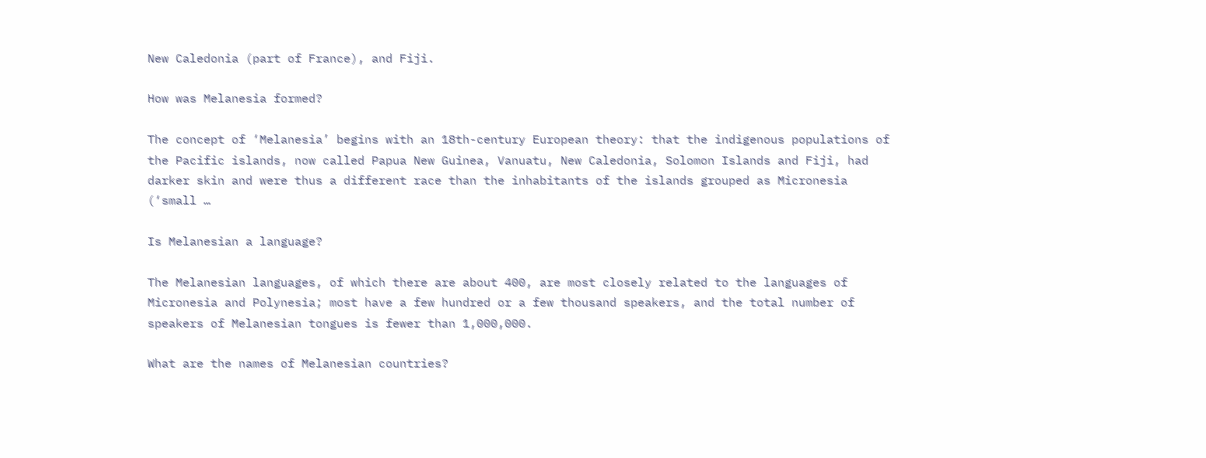New Caledonia (part of France), and Fiji.

How was Melanesia formed?

The concept of ‘Melanesia’ begins with an 18th-century European theory: that the indigenous populations of the Pacific islands, now called Papua New Guinea, Vanuatu, New Caledonia, Solomon Islands and Fiji, had darker skin and were thus a different race than the inhabitants of the islands grouped as Micronesia (‘small …

Is Melanesian a language?

The Melanesian languages, of which there are about 400, are most closely related to the languages of Micronesia and Polynesia; most have a few hundred or a few thousand speakers, and the total number of speakers of Melanesian tongues is fewer than 1,000,000.

What are the names of Melanesian countries?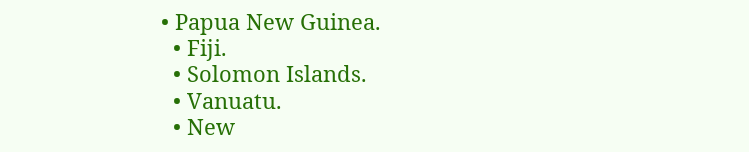• Papua New Guinea.
  • Fiji.
  • Solomon Islands.
  • Vanuatu.
  • New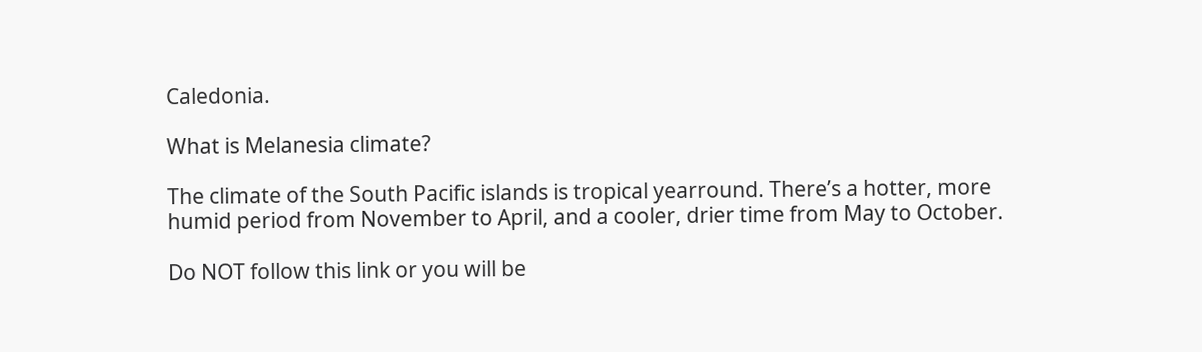Caledonia.

What is Melanesia climate?

The climate of the South Pacific islands is tropical yearround. There’s a hotter, more humid period from November to April, and a cooler, drier time from May to October.

Do NOT follow this link or you will be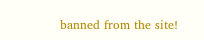banned from the site!